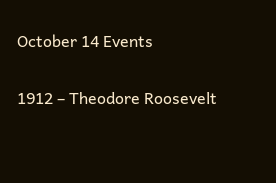October 14 Events

1912 – Theodore Roosevelt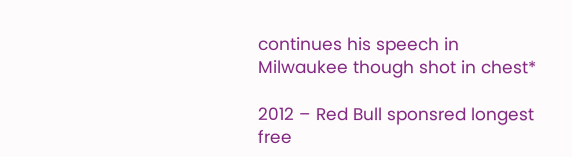continues his speech in Milwaukee though shot in chest*

2012 – Red Bull sponsred longest free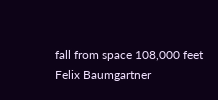fall from space 108,000 feet Felix Baumgartner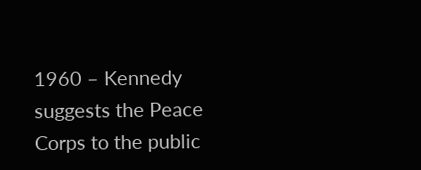1960 – Kennedy suggests the Peace Corps to the public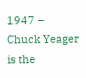1947 – Chuck Yeager is the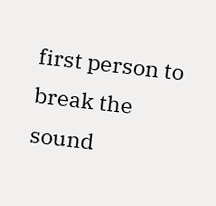first person to break the sound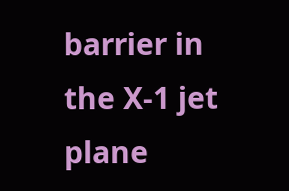barrier in the X-1 jet plane